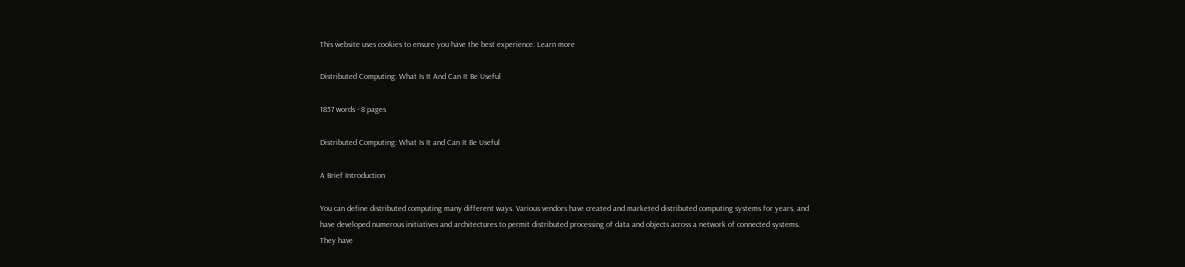This website uses cookies to ensure you have the best experience. Learn more

Distributed Computing: What Is It And Can It Be Useful

1857 words - 8 pages

Distributed Computing: What Is It and Can It Be Useful

A Brief Introduction

You can define distributed computing many different ways. Various vendors have created and marketed distributed computing systems for years, and have developed numerous initiatives and architectures to permit distributed processing of data and objects across a network of connected systems. They have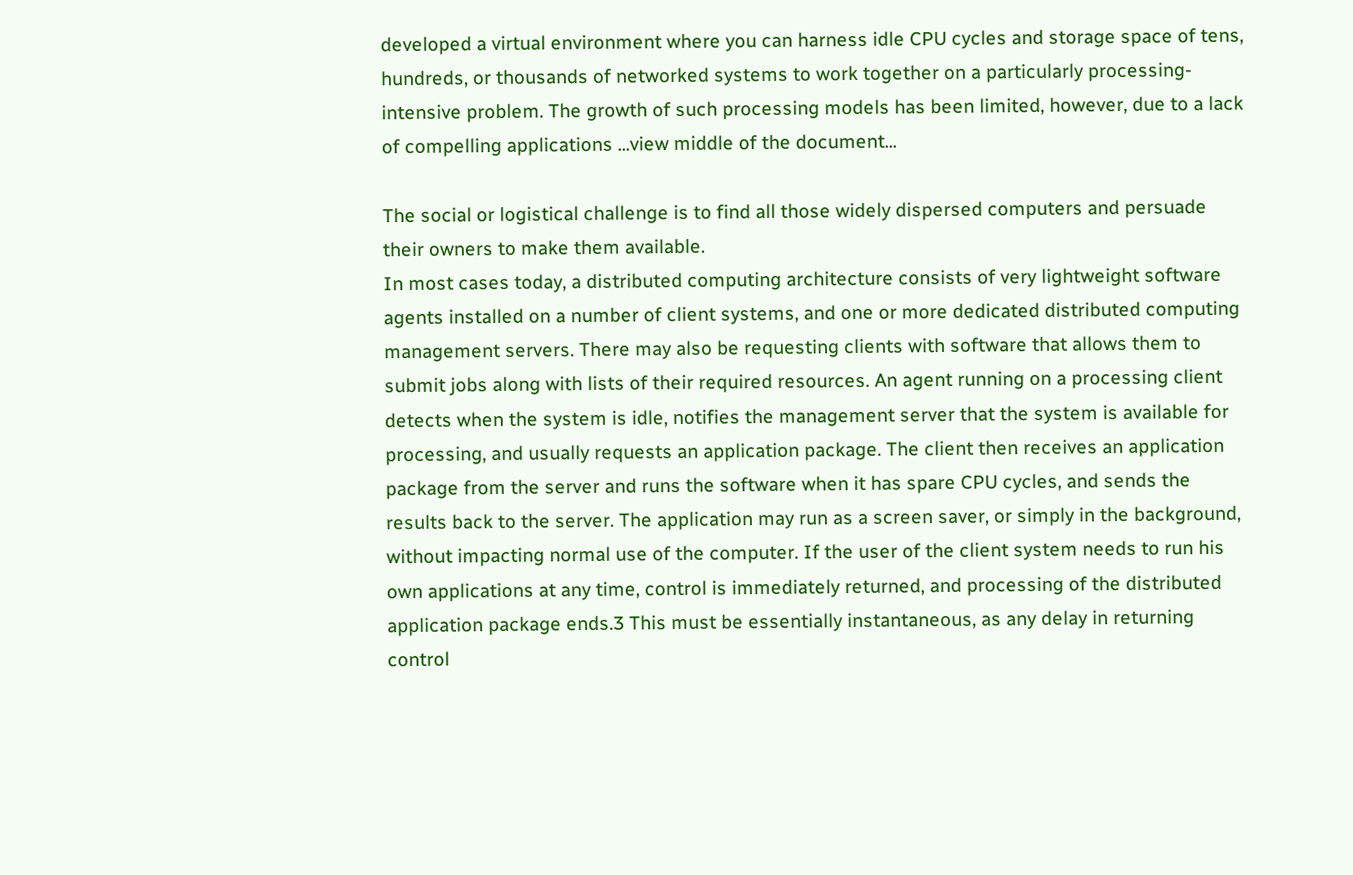developed a virtual environment where you can harness idle CPU cycles and storage space of tens, hundreds, or thousands of networked systems to work together on a particularly processing-intensive problem. The growth of such processing models has been limited, however, due to a lack of compelling applications ...view middle of the document...

The social or logistical challenge is to find all those widely dispersed computers and persuade their owners to make them available.
In most cases today, a distributed computing architecture consists of very lightweight software agents installed on a number of client systems, and one or more dedicated distributed computing management servers. There may also be requesting clients with software that allows them to submit jobs along with lists of their required resources. An agent running on a processing client detects when the system is idle, notifies the management server that the system is available for processing, and usually requests an application package. The client then receives an application package from the server and runs the software when it has spare CPU cycles, and sends the results back to the server. The application may run as a screen saver, or simply in the background, without impacting normal use of the computer. If the user of the client system needs to run his own applications at any time, control is immediately returned, and processing of the distributed application package ends.3 This must be essentially instantaneous, as any delay in returning control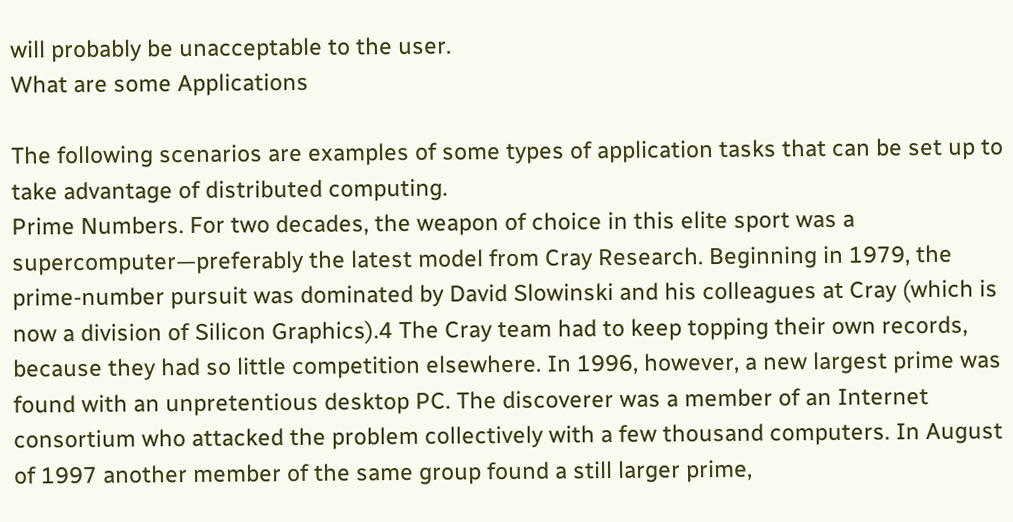will probably be unacceptable to the user.
What are some Applications

The following scenarios are examples of some types of application tasks that can be set up to take advantage of distributed computing.
Prime Numbers. For two decades, the weapon of choice in this elite sport was a supercomputer—preferably the latest model from Cray Research. Beginning in 1979, the prime-number pursuit was dominated by David Slowinski and his colleagues at Cray (which is now a division of Silicon Graphics).4 The Cray team had to keep topping their own records, because they had so little competition elsewhere. In 1996, however, a new largest prime was found with an unpretentious desktop PC. The discoverer was a member of an Internet consortium who attacked the problem collectively with a few thousand computers. In August of 1997 another member of the same group found a still larger prime,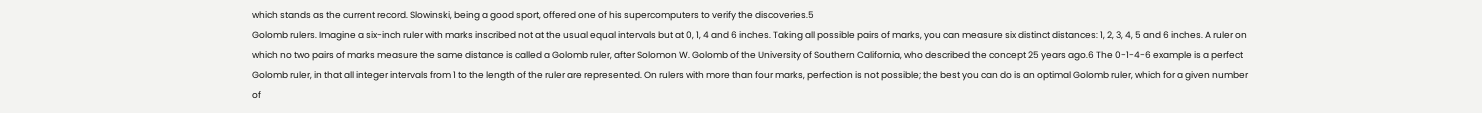which stands as the current record. Slowinski, being a good sport, offered one of his supercomputers to verify the discoveries.5
Golomb rulers. Imagine a six-inch ruler with marks inscribed not at the usual equal intervals but at 0, 1, 4 and 6 inches. Taking all possible pairs of marks, you can measure six distinct distances: 1, 2, 3, 4, 5 and 6 inches. A ruler on which no two pairs of marks measure the same distance is called a Golomb ruler, after Solomon W. Golomb of the University of Southern California, who described the concept 25 years ago.6 The 0-1-4-6 example is a perfect Golomb ruler, in that all integer intervals from 1 to the length of the ruler are represented. On rulers with more than four marks, perfection is not possible; the best you can do is an optimal Golomb ruler, which for a given number of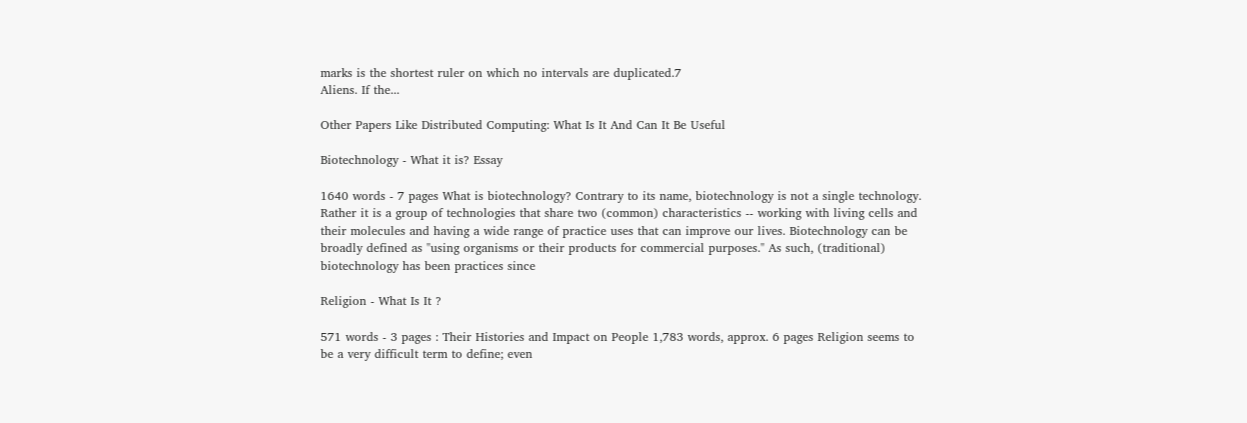marks is the shortest ruler on which no intervals are duplicated.7
Aliens. If the...

Other Papers Like Distributed Computing: What Is It And Can It Be Useful

Biotechnology - What it is? Essay

1640 words - 7 pages What is biotechnology? Contrary to its name, biotechnology is not a single technology. Rather it is a group of technologies that share two (common) characteristics -- working with living cells and their molecules and having a wide range of practice uses that can improve our lives. Biotechnology can be broadly defined as "using organisms or their products for commercial purposes." As such, (traditional) biotechnology has been practices since

Religion - What Is It ?

571 words - 3 pages : Their Histories and Impact on People 1,783 words, approx. 6 pages Religion seems to be a very difficult term to define; even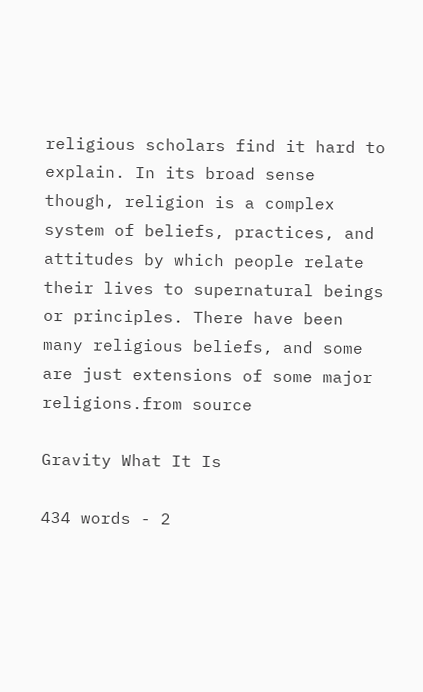religious scholars find it hard to explain. In its broad sense though, religion is a complex system of beliefs, practices, and attitudes by which people relate their lives to supernatural beings or principles. There have been many religious beliefs, and some are just extensions of some major religions.from source

Gravity What It Is

434 words - 2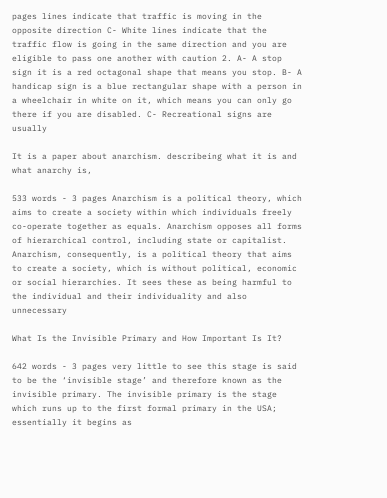pages lines indicate that traffic is moving in the opposite direction C- White lines indicate that the traffic flow is going in the same direction and you are eligible to pass one another with caution 2. A- A stop sign it is a red octagonal shape that means you stop. B- A handicap sign is a blue rectangular shape with a person in a wheelchair in white on it, which means you can only go there if you are disabled. C- Recreational signs are usually

It is a paper about anarchism. describeing what it is and what anarchy is,

533 words - 3 pages Anarchism is a political theory, which aims to create a society within which individuals freely co-operate together as equals. Anarchism opposes all forms of hierarchical control, including state or capitalist. Anarchism, consequently, is a political theory that aims to create a society, which is without political, economic or social hierarchies. It sees these as being harmful to the individual and their individuality and also unnecessary

What Is the Invisible Primary and How Important Is It?

642 words - 3 pages very little to see this stage is said to be the ‘invisible stage’ and therefore known as the invisible primary. The invisible primary is the stage which runs up to the first formal primary in the USA; essentially it begins as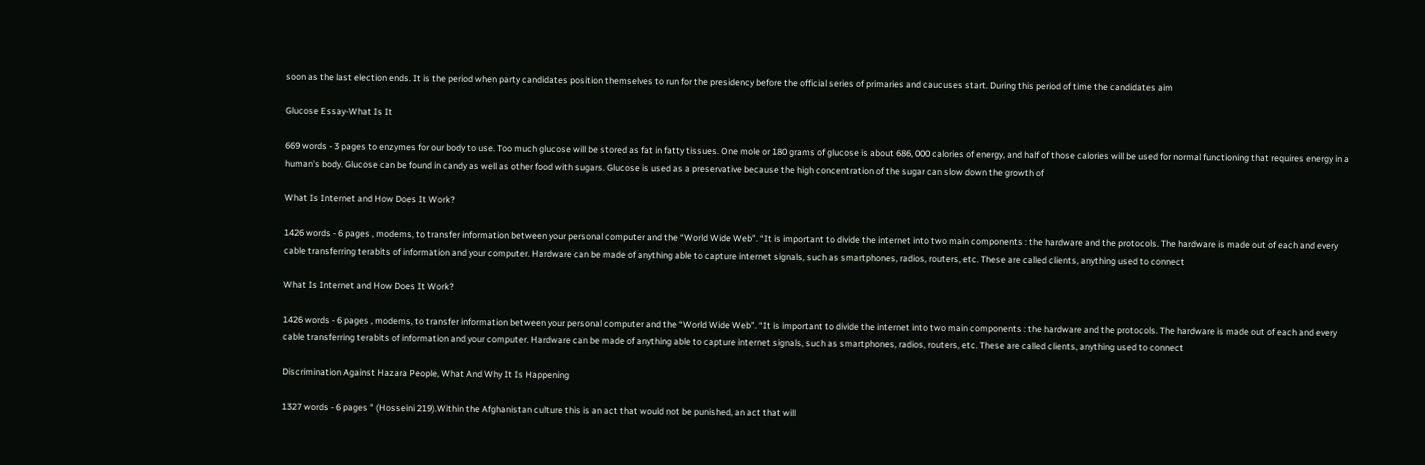soon as the last election ends. It is the period when party candidates position themselves to run for the presidency before the official series of primaries and caucuses start. During this period of time the candidates aim

Glucose Essay-What Is It

669 words - 3 pages to enzymes for our body to use. Too much glucose will be stored as fat in fatty tissues. One mole or 180 grams of glucose is about 686, 000 calories of energy, and half of those calories will be used for normal functioning that requires energy in a human's body. Glucose can be found in candy as well as other food with sugars. Glucose is used as a preservative because the high concentration of the sugar can slow down the growth of

What Is Internet and How Does It Work?

1426 words - 6 pages , modems, to transfer information between your personal computer and the “World Wide Web”. “It is important to divide the internet into two main components : the hardware and the protocols. The hardware is made out of each and every cable transferring terabits of information and your computer. Hardware can be made of anything able to capture internet signals, such as smartphones, radios, routers, etc. These are called clients, anything used to connect

What Is Internet and How Does It Work?

1426 words - 6 pages , modems, to transfer information between your personal computer and the “World Wide Web”. “It is important to divide the internet into two main components : the hardware and the protocols. The hardware is made out of each and every cable transferring terabits of information and your computer. Hardware can be made of anything able to capture internet signals, such as smartphones, radios, routers, etc. These are called clients, anything used to connect

Discrimination Against Hazara People, What And Why It Is Happening

1327 words - 6 pages " (Hosseini 219).Within the Afghanistan culture this is an act that would not be punished, an act that will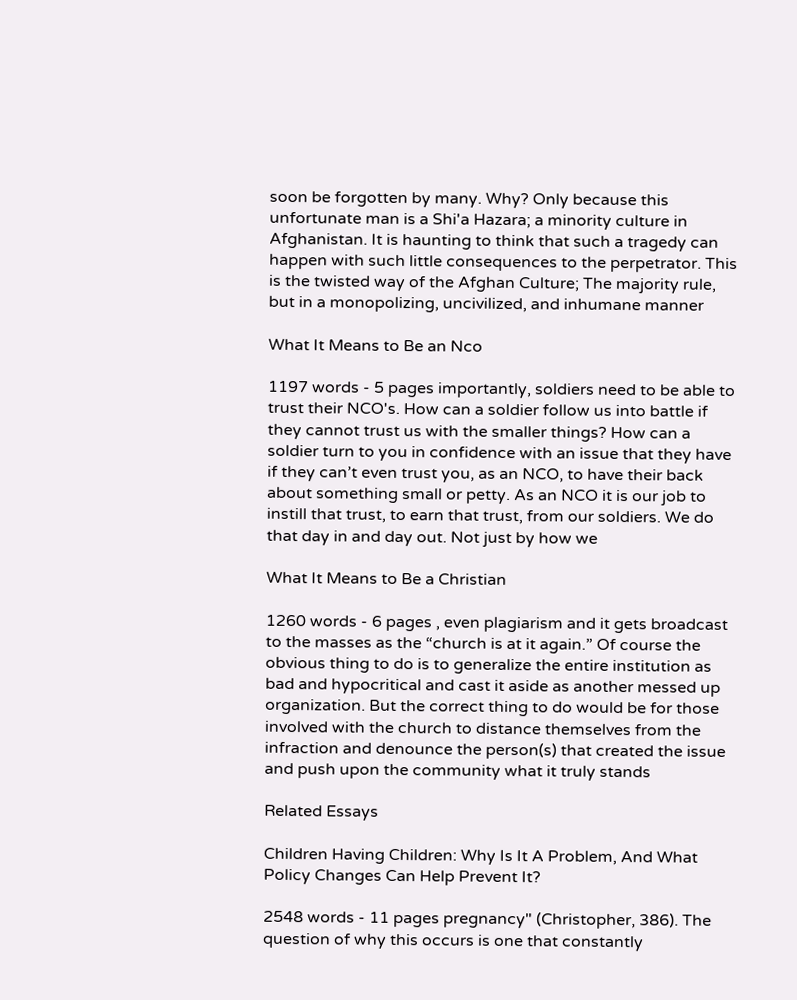soon be forgotten by many. Why? Only because this unfortunate man is a Shi'a Hazara; a minority culture in Afghanistan. It is haunting to think that such a tragedy can happen with such little consequences to the perpetrator. This is the twisted way of the Afghan Culture; The majority rule, but in a monopolizing, uncivilized, and inhumane manner

What It Means to Be an Nco

1197 words - 5 pages importantly, soldiers need to be able to trust their NCO's. How can a soldier follow us into battle if they cannot trust us with the smaller things? How can a soldier turn to you in confidence with an issue that they have if they can’t even trust you, as an NCO, to have their back about something small or petty. As an NCO it is our job to instill that trust, to earn that trust, from our soldiers. We do that day in and day out. Not just by how we

What It Means to Be a Christian

1260 words - 6 pages , even plagiarism and it gets broadcast to the masses as the “church is at it again.” Of course the obvious thing to do is to generalize the entire institution as bad and hypocritical and cast it aside as another messed up organization. But the correct thing to do would be for those involved with the church to distance themselves from the infraction and denounce the person(s) that created the issue and push upon the community what it truly stands

Related Essays

Children Having Children: Why Is It A Problem, And What Policy Changes Can Help Prevent It?

2548 words - 11 pages pregnancy" (Christopher, 386). The question of why this occurs is one that constantly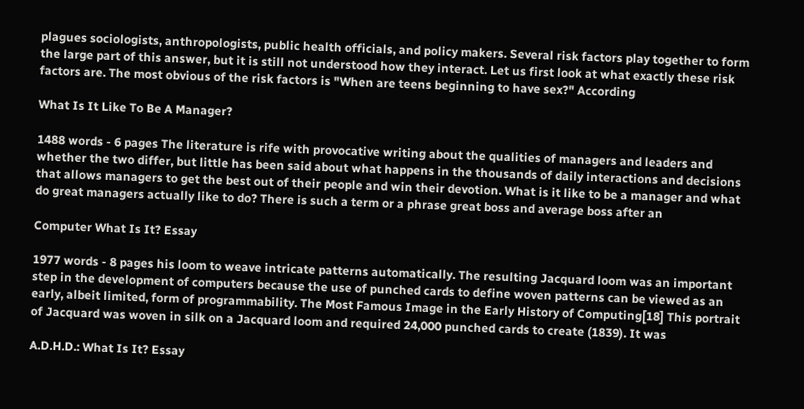plagues sociologists, anthropologists, public health officials, and policy makers. Several risk factors play together to form the large part of this answer, but it is still not understood how they interact. Let us first look at what exactly these risk factors are. The most obvious of the risk factors is "When are teens beginning to have sex?" According

What Is It Like To Be A Manager?

1488 words - 6 pages The literature is rife with provocative writing about the qualities of managers and leaders and whether the two differ, but little has been said about what happens in the thousands of daily interactions and decisions that allows managers to get the best out of their people and win their devotion. What is it like to be a manager and what do great managers actually like to do? There is such a term or a phrase great boss and average boss after an

Computer What Is It? Essay

1977 words - 8 pages his loom to weave intricate patterns automatically. The resulting Jacquard loom was an important step in the development of computers because the use of punched cards to define woven patterns can be viewed as an early, albeit limited, form of programmability. The Most Famous Image in the Early History of Computing[18] This portrait of Jacquard was woven in silk on a Jacquard loom and required 24,000 punched cards to create (1839). It was

A.D.H.D.: What Is It? Essay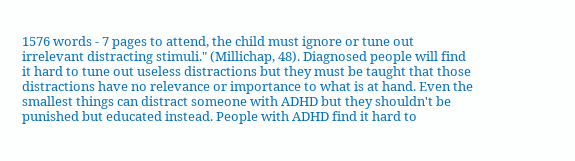1576 words - 7 pages to attend, the child must ignore or tune out irrelevant distracting stimuli." (Millichap, 48). Diagnosed people will find it hard to tune out useless distractions but they must be taught that those distractions have no relevance or importance to what is at hand. Even the smallest things can distract someone with ADHD but they shouldn't be punished but educated instead. People with ADHD find it hard to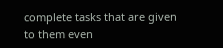complete tasks that are given to them even